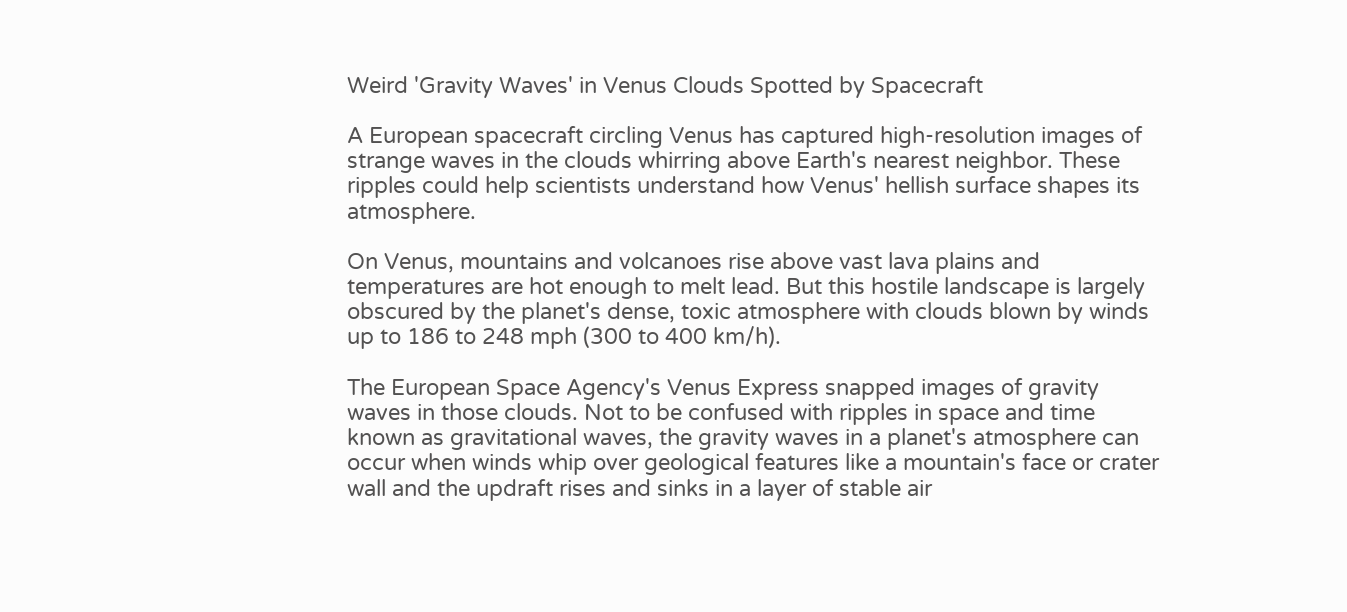Weird 'Gravity Waves' in Venus Clouds Spotted by Spacecraft

A European spacecraft circling Venus has captured high-resolution images of strange waves in the clouds whirring above Earth's nearest neighbor. These ripples could help scientists understand how Venus' hellish surface shapes its atmosphere.

On Venus, mountains and volcanoes rise above vast lava plains and temperatures are hot enough to melt lead. But this hostile landscape is largely obscured by the planet's dense, toxic atmosphere with clouds blown by winds up to 186 to 248 mph (300 to 400 km/h).

The European Space Agency's Venus Express snapped images of gravity waves in those clouds. Not to be confused with ripples in space and time known as gravitational waves, the gravity waves in a planet's atmosphere can occur when winds whip over geological features like a mountain's face or crater wall and the updraft rises and sinks in a layer of stable air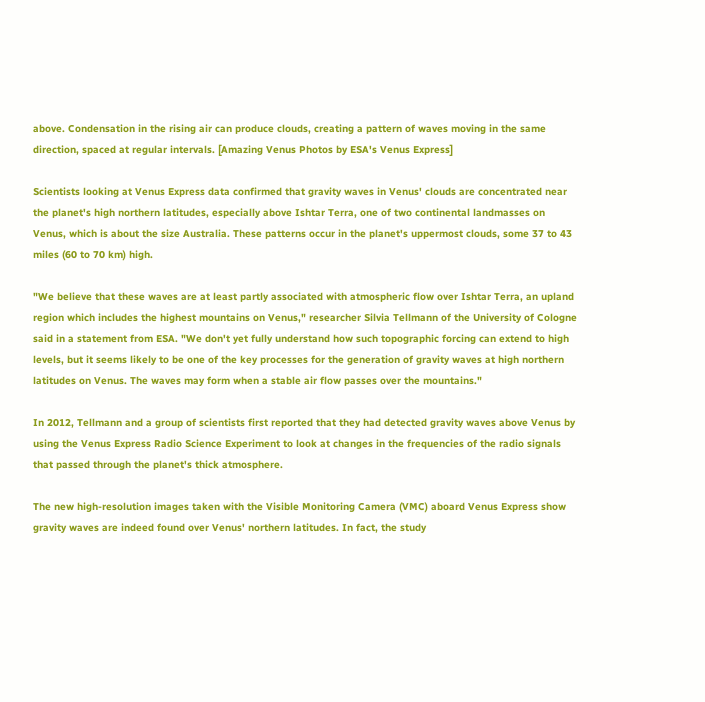above. Condensation in the rising air can produce clouds, creating a pattern of waves moving in the same direction, spaced at regular intervals. [Amazing Venus Photos by ESA's Venus Express]

Scientists looking at Venus Express data confirmed that gravity waves in Venus' clouds are concentrated near the planet's high northern latitudes, especially above Ishtar Terra, one of two continental landmasses on Venus, which is about the size Australia. These patterns occur in the planet's uppermost clouds, some 37 to 43 miles (60 to 70 km) high.

"We believe that these waves are at least partly associated with atmospheric flow over Ishtar Terra, an upland region which includes the highest mountains on Venus," researcher Silvia Tellmann of the University of Cologne said in a statement from ESA. "We don't yet fully understand how such topographic forcing can extend to high levels, but it seems likely to be one of the key processes for the generation of gravity waves at high northern latitudes on Venus. The waves may form when a stable air flow passes over the mountains."

In 2012, Tellmann and a group of scientists first reported that they had detected gravity waves above Venus by using the Venus Express Radio Science Experiment to look at changes in the frequencies of the radio signals that passed through the planet's thick atmosphere.

The new high-resolution images taken with the Visible Monitoring Camera (VMC) aboard Venus Express show gravity waves are indeed found over Venus' northern latitudes. In fact, the study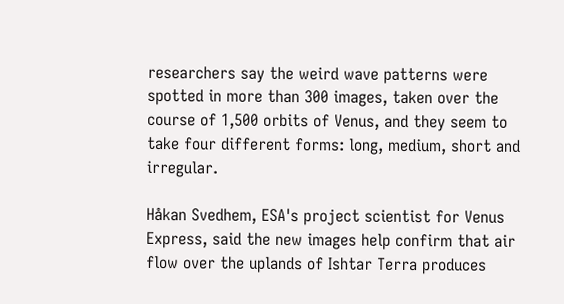researchers say the weird wave patterns were spotted in more than 300 images, taken over the course of 1,500 orbits of Venus, and they seem to take four different forms: long, medium, short and irregular.

Håkan Svedhem, ESA's project scientist for Venus Express, said the new images help confirm that air flow over the uplands of Ishtar Terra produces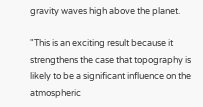gravity waves high above the planet.

"This is an exciting result because it strengthens the case that topography is likely to be a significant influence on the atmospheric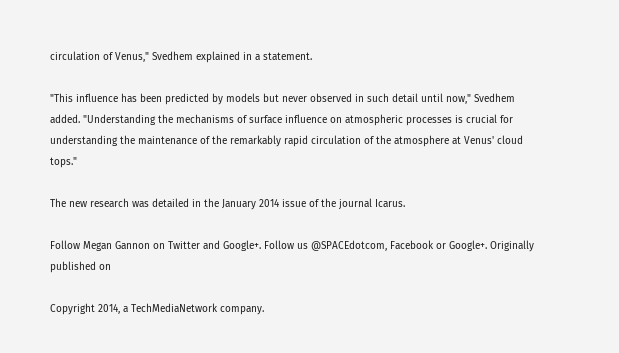circulation of Venus," Svedhem explained in a statement.

"This influence has been predicted by models but never observed in such detail until now," Svedhem added. "Understanding the mechanisms of surface influence on atmospheric processes is crucial for understanding the maintenance of the remarkably rapid circulation of the atmosphere at Venus' cloud tops."

The new research was detailed in the January 2014 issue of the journal Icarus.

Follow Megan Gannon on Twitter and Google+. Follow us @SPACEdotcom, Facebook or Google+. Originally published on

Copyright 2014, a TechMediaNetwork company.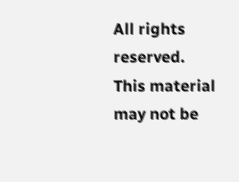All rights reserved. This material may not be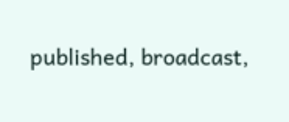published, broadcast,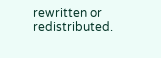rewritten or redistributed.